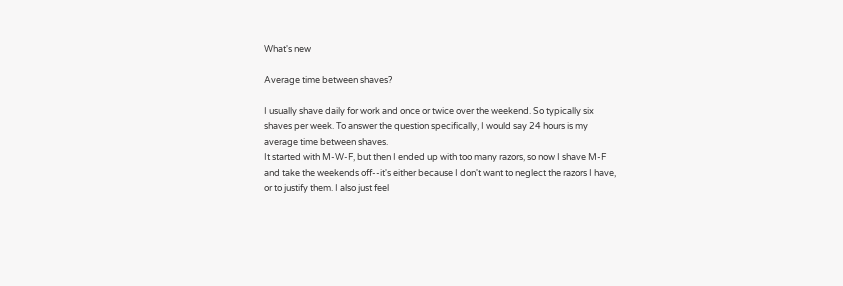What's new

Average time between shaves?

I usually shave daily for work and once or twice over the weekend. So typically six shaves per week. To answer the question specifically, I would say 24 hours is my average time between shaves.
It started with M-W-F, but then I ended up with too many razors, so now I shave M-F and take the weekends off--it's either because I don't want to neglect the razors I have, or to justify them. I also just feel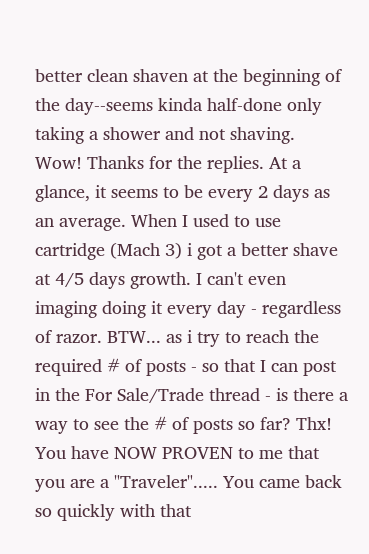better clean shaven at the beginning of the day--seems kinda half-done only taking a shower and not shaving.
Wow! Thanks for the replies. At a glance, it seems to be every 2 days as an average. When I used to use cartridge (Mach 3) i got a better shave at 4/5 days growth. I can't even imaging doing it every day - regardless of razor. BTW... as i try to reach the required # of posts - so that I can post in the For Sale/Trade thread - is there a way to see the # of posts so far? Thx!
You have NOW PROVEN to me that you are a "Traveler"..... You came back so quickly with that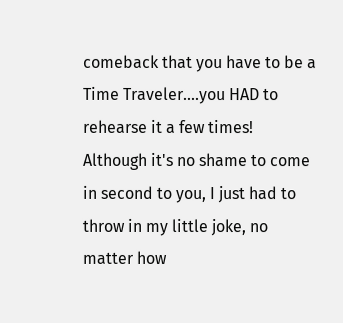comeback that you have to be a Time Traveler....you HAD to rehearse it a few times!
Although it's no shame to come in second to you, I just had to throw in my little joke, no matter how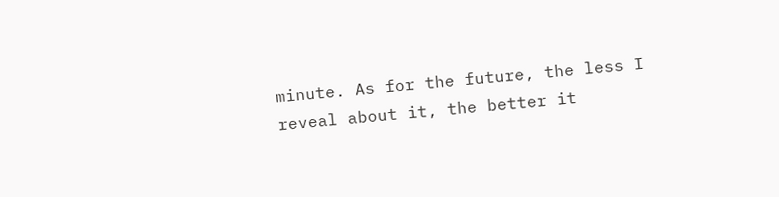minute. As for the future, the less I reveal about it, the better it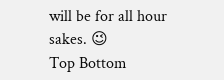will be for all hour sakes. 😉
Top Bottom